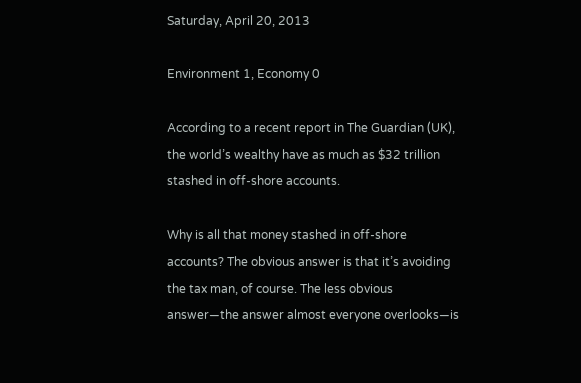Saturday, April 20, 2013

Environment 1, Economy 0

According to a recent report in The Guardian (UK), the world’s wealthy have as much as $32 trillion stashed in off-shore accounts.

Why is all that money stashed in off-shore accounts? The obvious answer is that it’s avoiding the tax man, of course. The less obvious answer―the answer almost everyone overlooks―is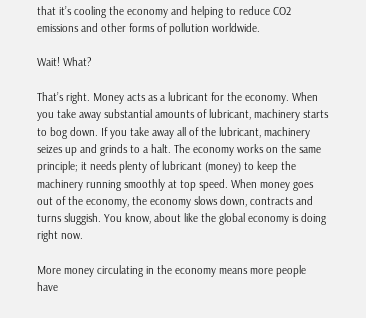that it’s cooling the economy and helping to reduce CO2 emissions and other forms of pollution worldwide.

Wait! What?

That’s right. Money acts as a lubricant for the economy. When you take away substantial amounts of lubricant, machinery starts to bog down. If you take away all of the lubricant, machinery seizes up and grinds to a halt. The economy works on the same principle; it needs plenty of lubricant (money) to keep the machinery running smoothly at top speed. When money goes out of the economy, the economy slows down, contracts and turns sluggish. You know, about like the global economy is doing right now.

More money circulating in the economy means more people have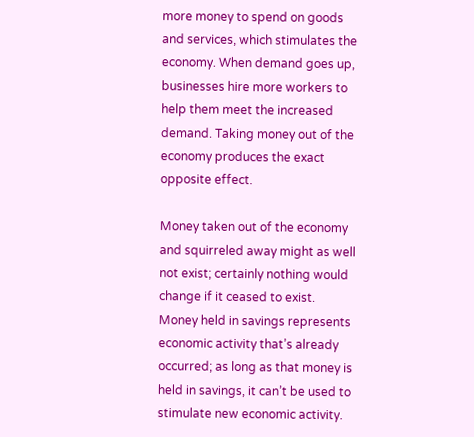more money to spend on goods and services, which stimulates the economy. When demand goes up, businesses hire more workers to help them meet the increased demand. Taking money out of the economy produces the exact opposite effect.

Money taken out of the economy and squirreled away might as well not exist; certainly nothing would change if it ceased to exist. Money held in savings represents economic activity that’s already occurred; as long as that money is held in savings, it can’t be used to stimulate new economic activity.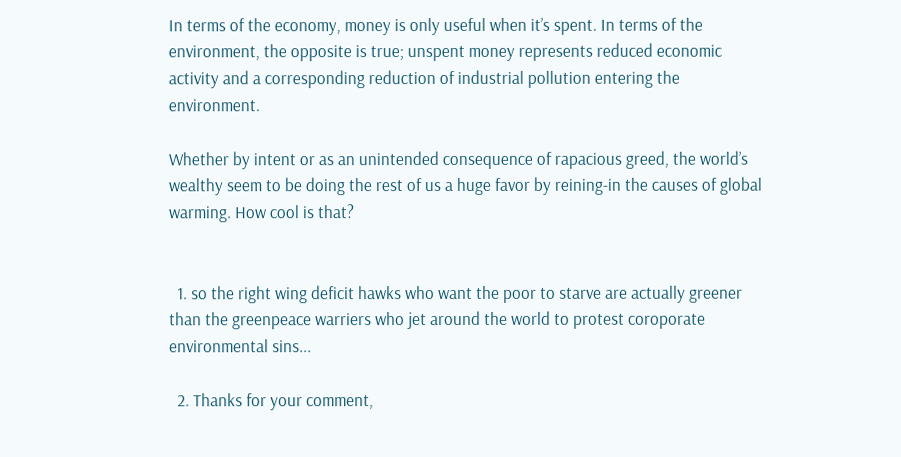In terms of the economy, money is only useful when it’s spent. In terms of the environment, the opposite is true; unspent money represents reduced economic activity and a corresponding reduction of industrial pollution entering the environment.

Whether by intent or as an unintended consequence of rapacious greed, the world’s wealthy seem to be doing the rest of us a huge favor by reining-in the causes of global warming. How cool is that?


  1. so the right wing deficit hawks who want the poor to starve are actually greener than the greenpeace warriers who jet around the world to protest coroporate environmental sins...

  2. Thanks for your comment,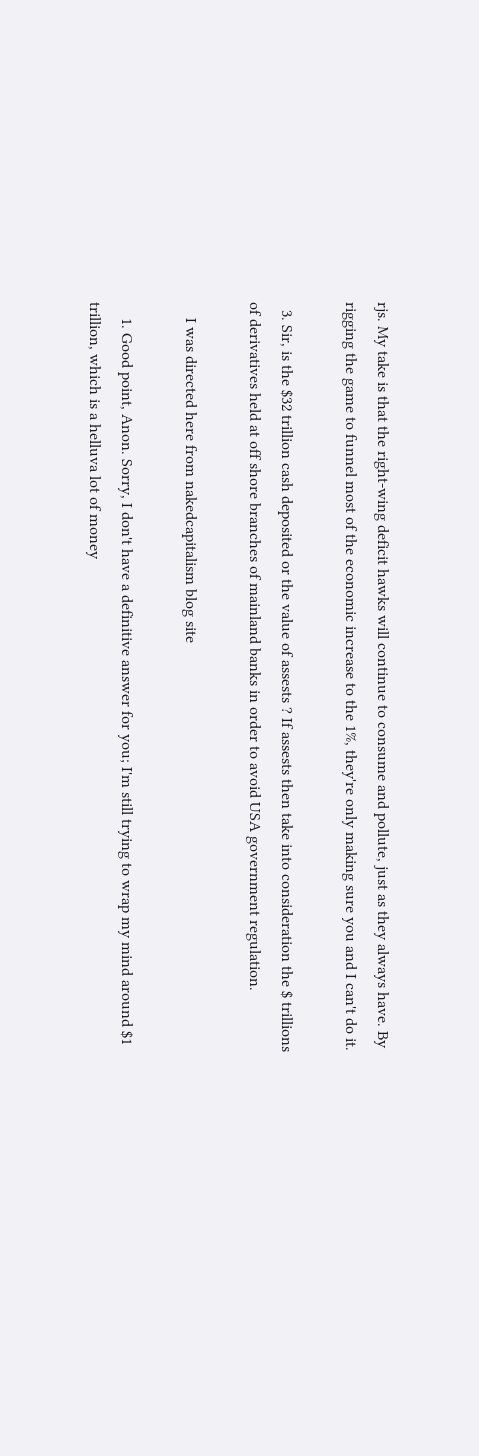rjs. My take is that the right-wing deficit hawks will continue to consume and pollute, just as they always have. By rigging the game to funnel most of the economic increase to the 1%, they're only making sure you and I can't do it.

  3. Sir, is the $32 trillion cash deposited or the value of assests ? If assests then take into consideration the $ trillions of derivatives held at off shore branches of mainland banks in order to avoid USA government regulation.

    I was directed here from nakedcapitalism blog site

    1. Good point, Anon. Sorry, I don't have a definitive answer for you; I'm still trying to wrap my mind around $1 trillion, which is a helluva lot of money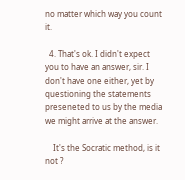no matter which way you count it.

  4. That's ok. I didn't expect you to have an answer, sir. I don't have one either, yet by questioning the statements preseneted to us by the media we might arrive at the answer.

    It's the Socratic method, is it not ?